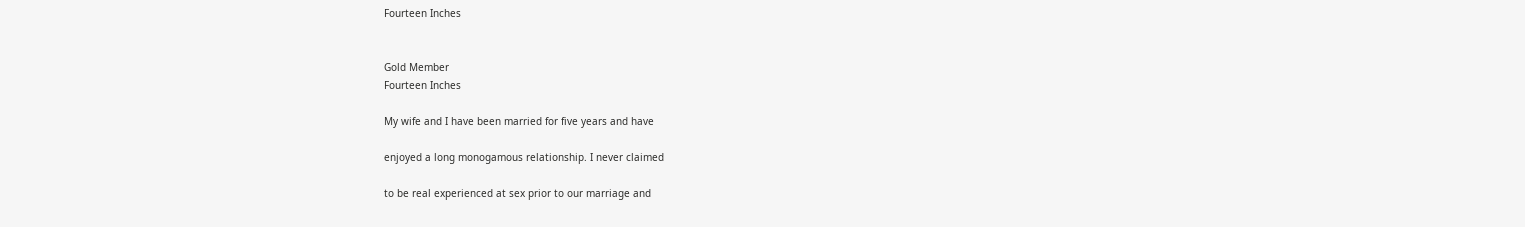Fourteen Inches


Gold Member
Fourteen Inches

My wife and I have been married for five years and have

enjoyed a long monogamous relationship. I never claimed

to be real experienced at sex prior to our marriage and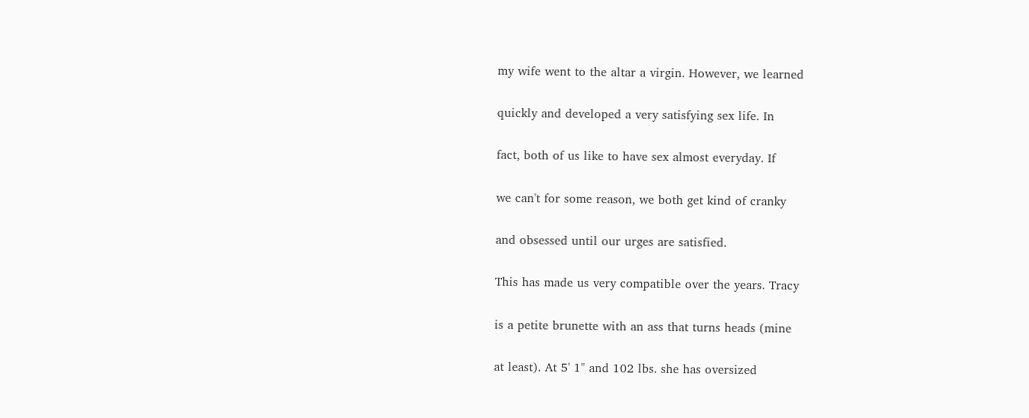my wife went to the altar a virgin. However, we learned

quickly and developed a very satisfying sex life. In

fact, both of us like to have sex almost everyday. If

we can't for some reason, we both get kind of cranky

and obsessed until our urges are satisfied.

This has made us very compatible over the years. Tracy

is a petite brunette with an ass that turns heads (mine

at least). At 5' 1" and 102 lbs. she has oversized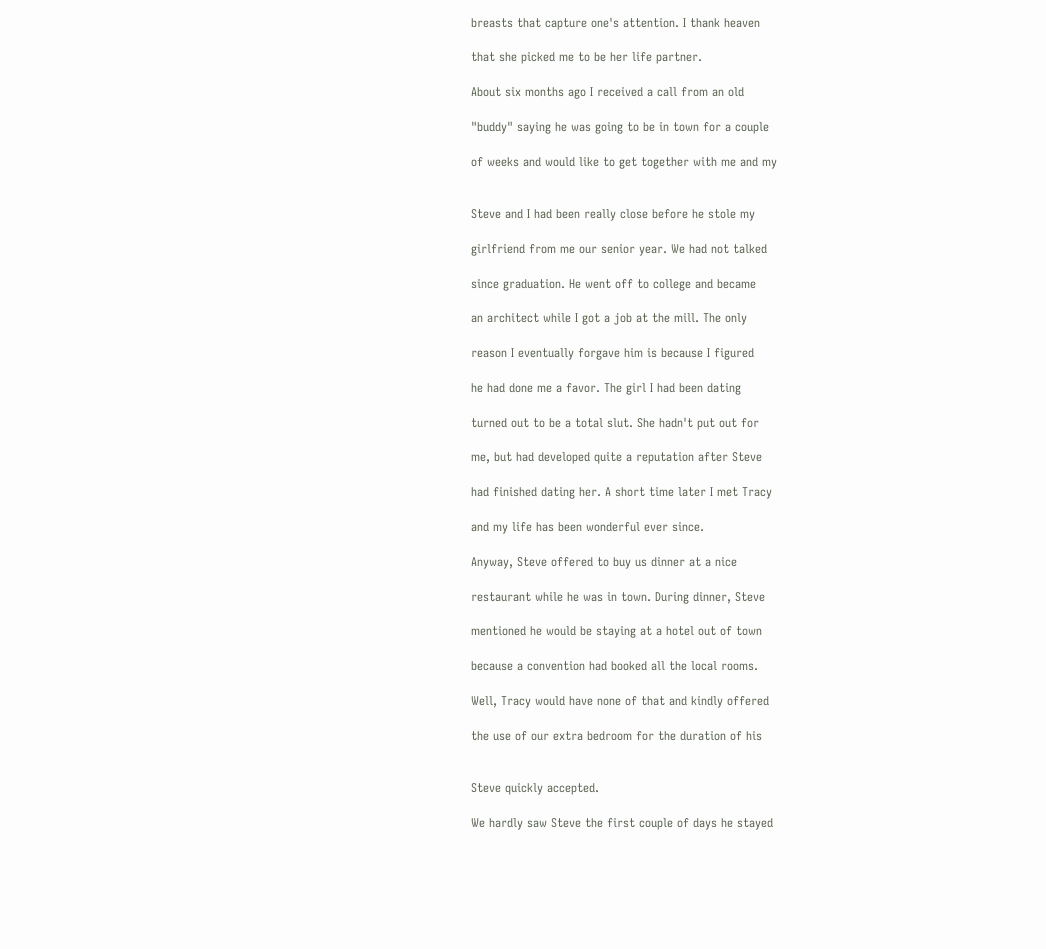breasts that capture one's attention. I thank heaven

that she picked me to be her life partner.

About six months ago I received a call from an old

"buddy" saying he was going to be in town for a couple

of weeks and would like to get together with me and my


Steve and I had been really close before he stole my

girlfriend from me our senior year. We had not talked

since graduation. He went off to college and became

an architect while I got a job at the mill. The only

reason I eventually forgave him is because I figured

he had done me a favor. The girl I had been dating

turned out to be a total slut. She hadn't put out for

me, but had developed quite a reputation after Steve

had finished dating her. A short time later I met Tracy

and my life has been wonderful ever since.

Anyway, Steve offered to buy us dinner at a nice

restaurant while he was in town. During dinner, Steve

mentioned he would be staying at a hotel out of town

because a convention had booked all the local rooms.

Well, Tracy would have none of that and kindly offered

the use of our extra bedroom for the duration of his


Steve quickly accepted.

We hardly saw Steve the first couple of days he stayed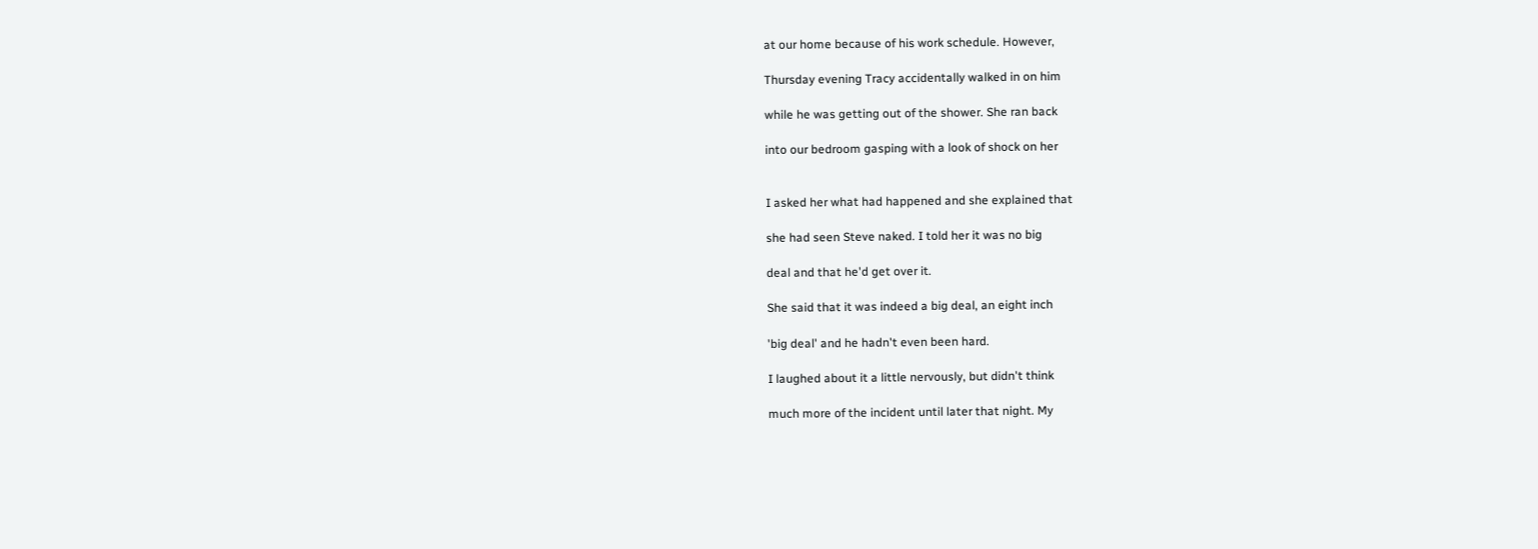at our home because of his work schedule. However,

Thursday evening Tracy accidentally walked in on him

while he was getting out of the shower. She ran back

into our bedroom gasping with a look of shock on her


I asked her what had happened and she explained that

she had seen Steve naked. I told her it was no big

deal and that he'd get over it.

She said that it was indeed a big deal, an eight inch

'big deal' and he hadn't even been hard.

I laughed about it a little nervously, but didn't think

much more of the incident until later that night. My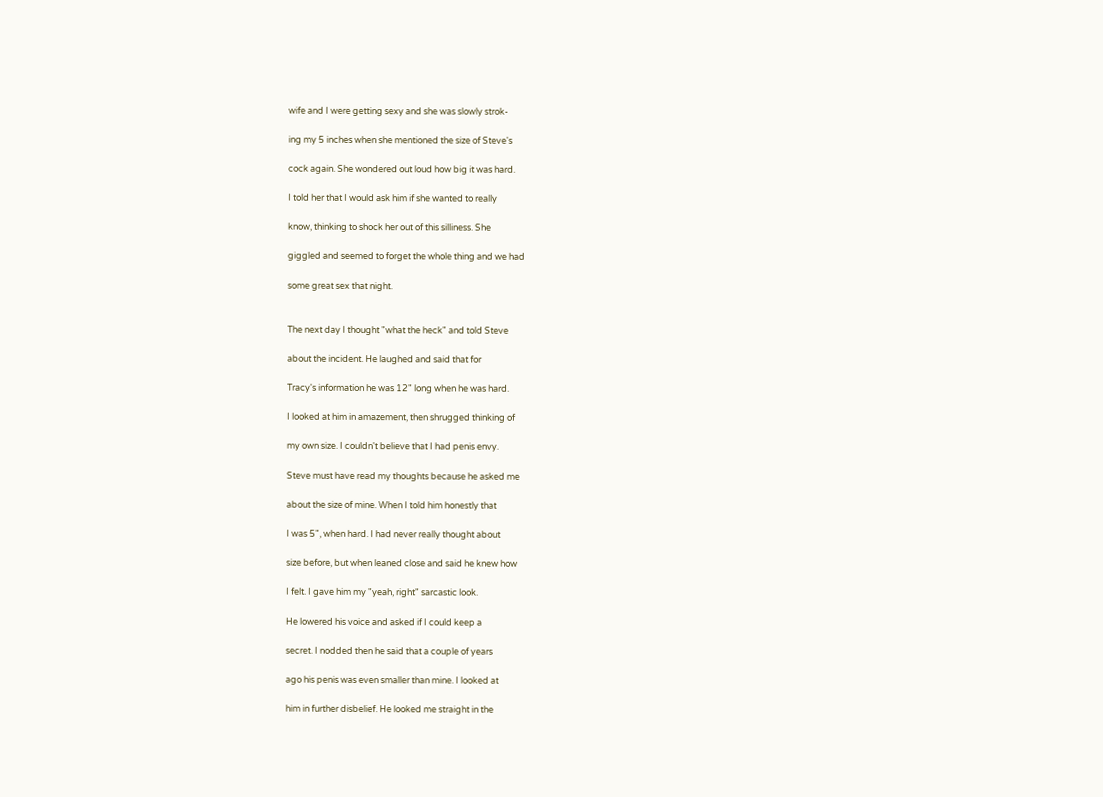wife and I were getting sexy and she was slowly strok-

ing my 5 inches when she mentioned the size of Steve's

cock again. She wondered out loud how big it was hard.

I told her that I would ask him if she wanted to really

know, thinking to shock her out of this silliness. She

giggled and seemed to forget the whole thing and we had

some great sex that night.


The next day I thought "what the heck" and told Steve

about the incident. He laughed and said that for

Tracy's information he was 12" long when he was hard.

I looked at him in amazement, then shrugged thinking of

my own size. I couldn't believe that I had penis envy.

Steve must have read my thoughts because he asked me

about the size of mine. When I told him honestly that

I was 5", when hard. I had never really thought about

size before, but when leaned close and said he knew how

I felt. I gave him my "yeah, right" sarcastic look.

He lowered his voice and asked if I could keep a

secret. I nodded then he said that a couple of years

ago his penis was even smaller than mine. I looked at

him in further disbelief. He looked me straight in the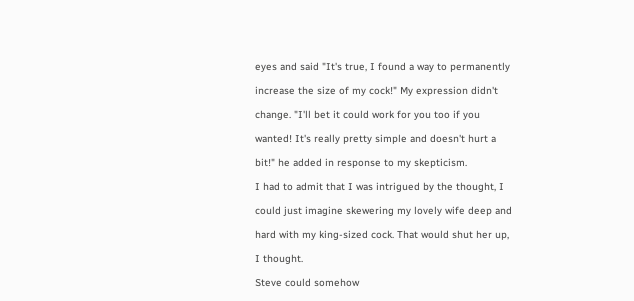eyes and said "It's true, I found a way to permanently

increase the size of my cock!" My expression didn't

change. "I'll bet it could work for you too if you

wanted! It's really pretty simple and doesn't hurt a

bit!" he added in response to my skepticism.

I had to admit that I was intrigued by the thought, I

could just imagine skewering my lovely wife deep and

hard with my king-sized cock. That would shut her up,

I thought.

Steve could somehow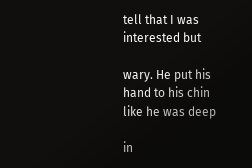tell that I was interested but

wary. He put his hand to his chin like he was deep

in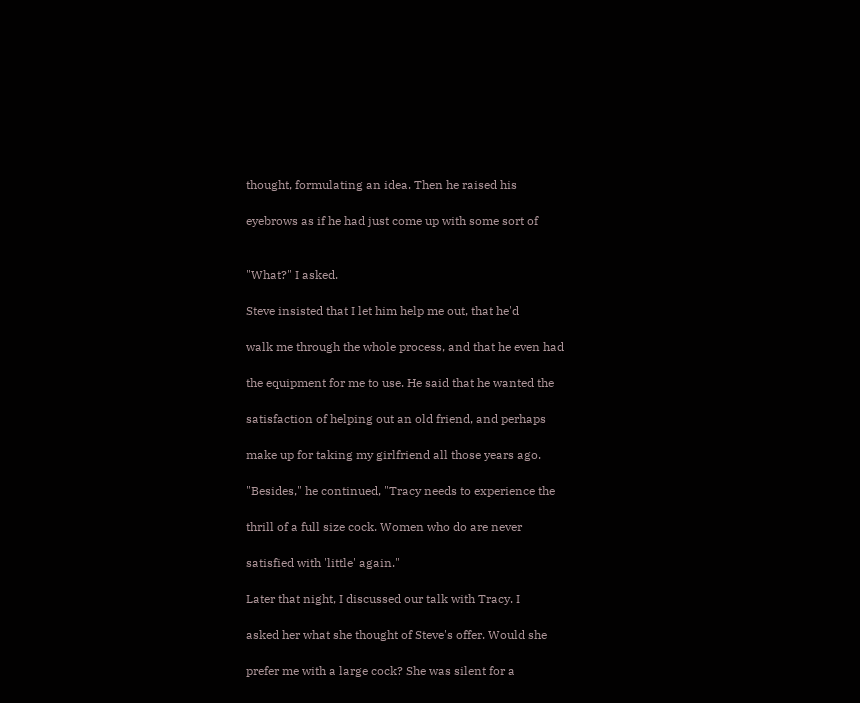thought, formulating an idea. Then he raised his

eyebrows as if he had just come up with some sort of


"What?" I asked.

Steve insisted that I let him help me out, that he'd

walk me through the whole process, and that he even had

the equipment for me to use. He said that he wanted the

satisfaction of helping out an old friend, and perhaps

make up for taking my girlfriend all those years ago.

"Besides," he continued, "Tracy needs to experience the

thrill of a full size cock. Women who do are never

satisfied with 'little' again."

Later that night, I discussed our talk with Tracy. I

asked her what she thought of Steve's offer. Would she

prefer me with a large cock? She was silent for a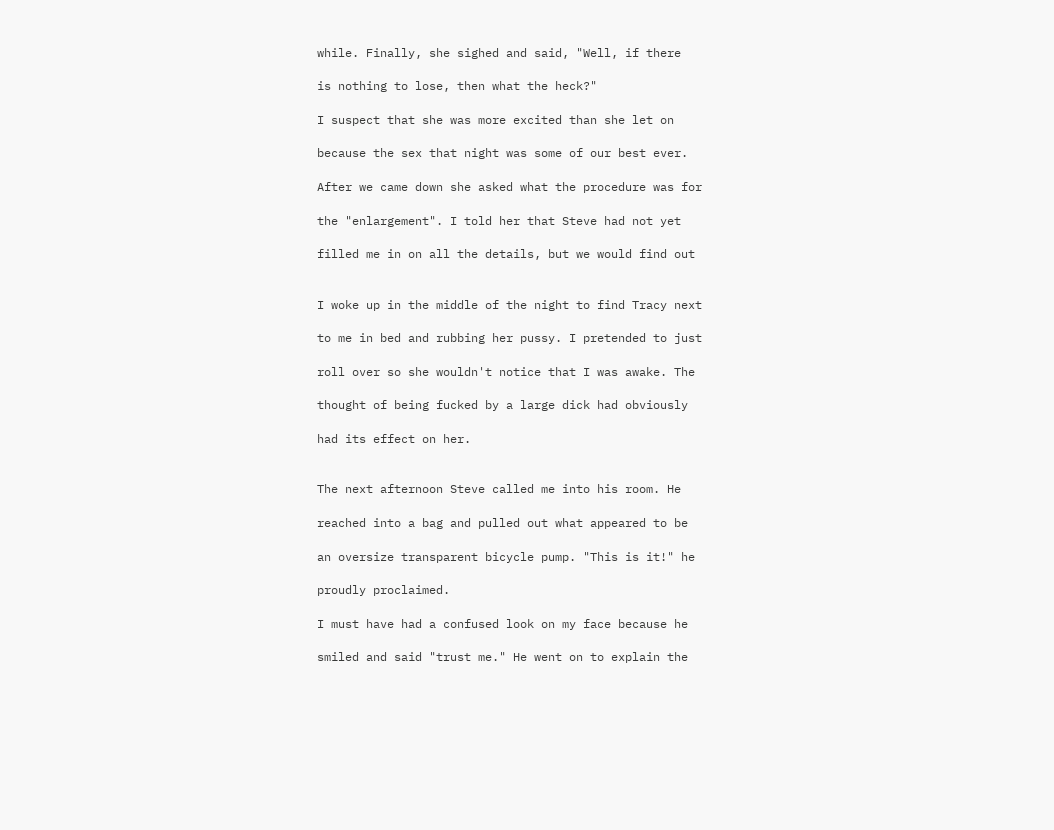while. Finally, she sighed and said, "Well, if there

is nothing to lose, then what the heck?"

I suspect that she was more excited than she let on

because the sex that night was some of our best ever.

After we came down she asked what the procedure was for

the "enlargement". I told her that Steve had not yet

filled me in on all the details, but we would find out


I woke up in the middle of the night to find Tracy next

to me in bed and rubbing her pussy. I pretended to just

roll over so she wouldn't notice that I was awake. The

thought of being fucked by a large dick had obviously

had its effect on her.


The next afternoon Steve called me into his room. He

reached into a bag and pulled out what appeared to be

an oversize transparent bicycle pump. "This is it!" he

proudly proclaimed.

I must have had a confused look on my face because he

smiled and said "trust me." He went on to explain the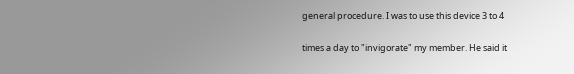general procedure. I was to use this device 3 to 4

times a day to "invigorate" my member. He said it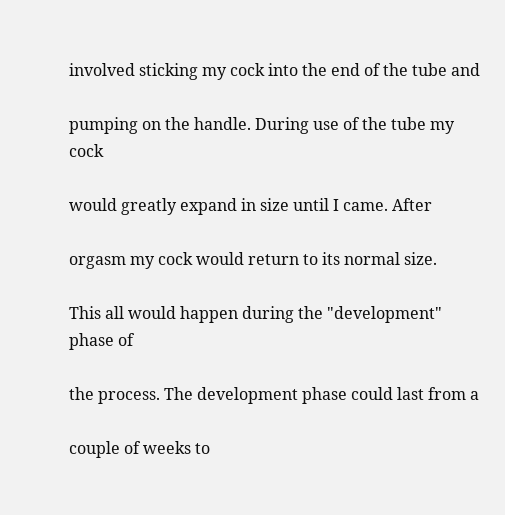involved sticking my cock into the end of the tube and

pumping on the handle. During use of the tube my cock

would greatly expand in size until I came. After

orgasm my cock would return to its normal size.

This all would happen during the "development" phase of

the process. The development phase could last from a

couple of weeks to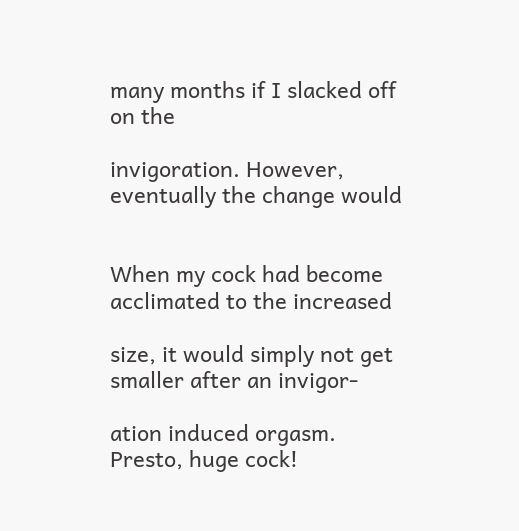many months if I slacked off on the

invigoration. However, eventually the change would


When my cock had become acclimated to the increased

size, it would simply not get smaller after an invigor-

ation induced orgasm. Presto, huge cock!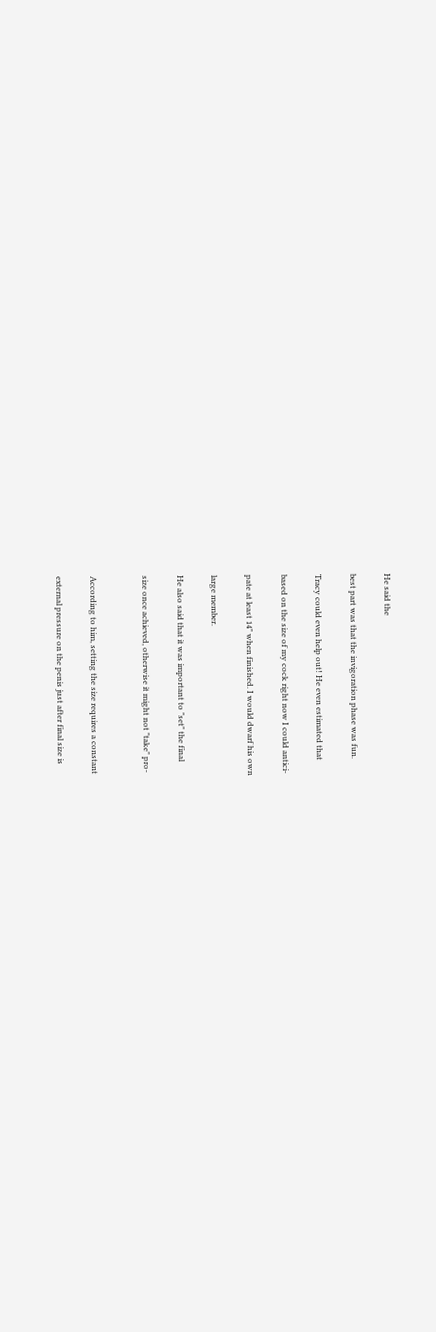He said the

best part was that the invigoration phase was fun.

Tracy could even help out! He even estimated that

based on the size of my cock right now I could antici-

pate at least 14" when finished. I would dwarf his own

large member.

He also said that it was important to "set" the final

size once achieved, otherwise it might not "take" pro-


According to him, setting the size requires a constant

external pressure on the penis just after final size is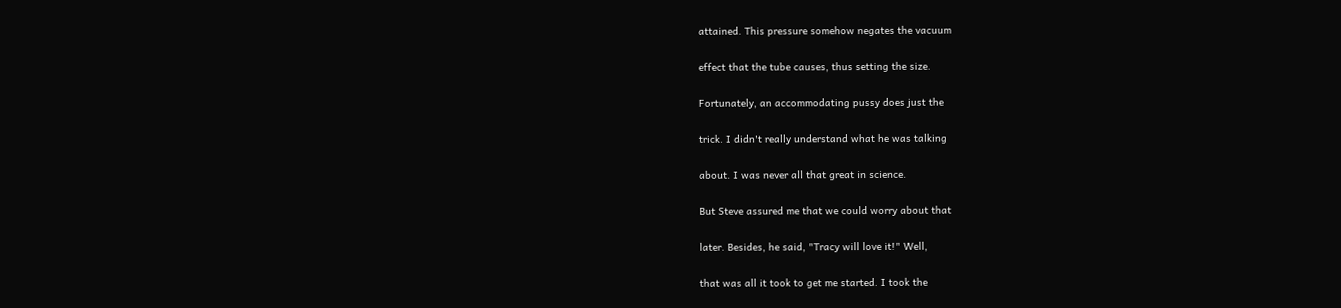attained. This pressure somehow negates the vacuum

effect that the tube causes, thus setting the size.

Fortunately, an accommodating pussy does just the

trick. I didn't really understand what he was talking

about. I was never all that great in science.

But Steve assured me that we could worry about that

later. Besides, he said, "Tracy will love it!" Well,

that was all it took to get me started. I took the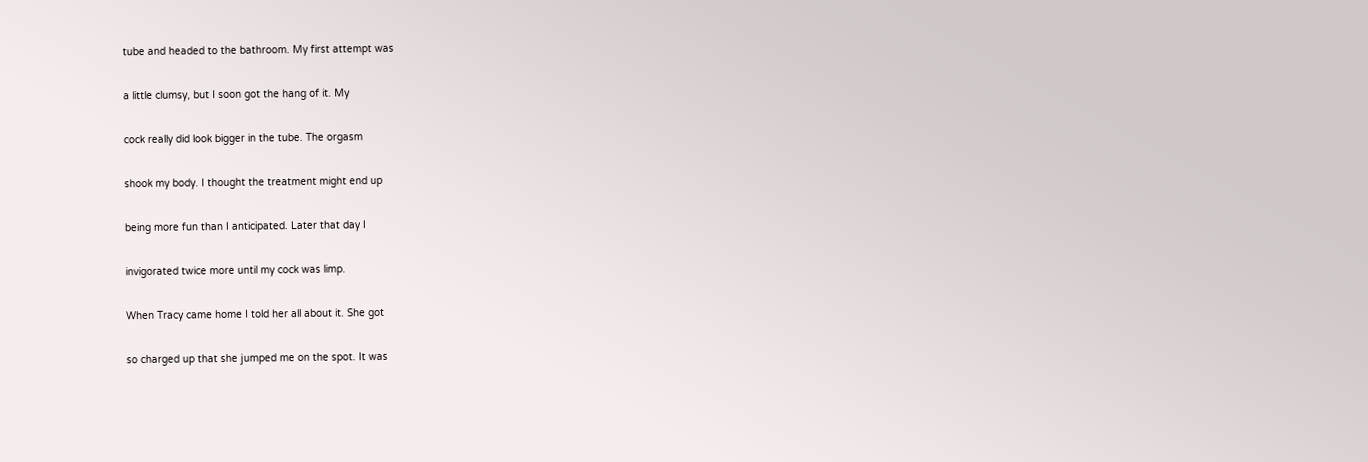tube and headed to the bathroom. My first attempt was

a little clumsy, but I soon got the hang of it. My

cock really did look bigger in the tube. The orgasm

shook my body. I thought the treatment might end up

being more fun than I anticipated. Later that day I

invigorated twice more until my cock was limp.

When Tracy came home I told her all about it. She got

so charged up that she jumped me on the spot. It was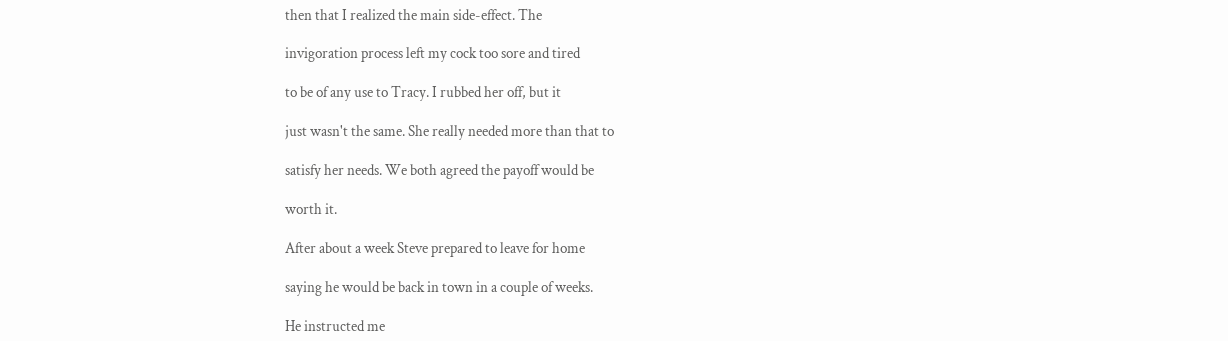then that I realized the main side-effect. The

invigoration process left my cock too sore and tired

to be of any use to Tracy. I rubbed her off, but it

just wasn't the same. She really needed more than that to

satisfy her needs. We both agreed the payoff would be

worth it.

After about a week Steve prepared to leave for home

saying he would be back in town in a couple of weeks.

He instructed me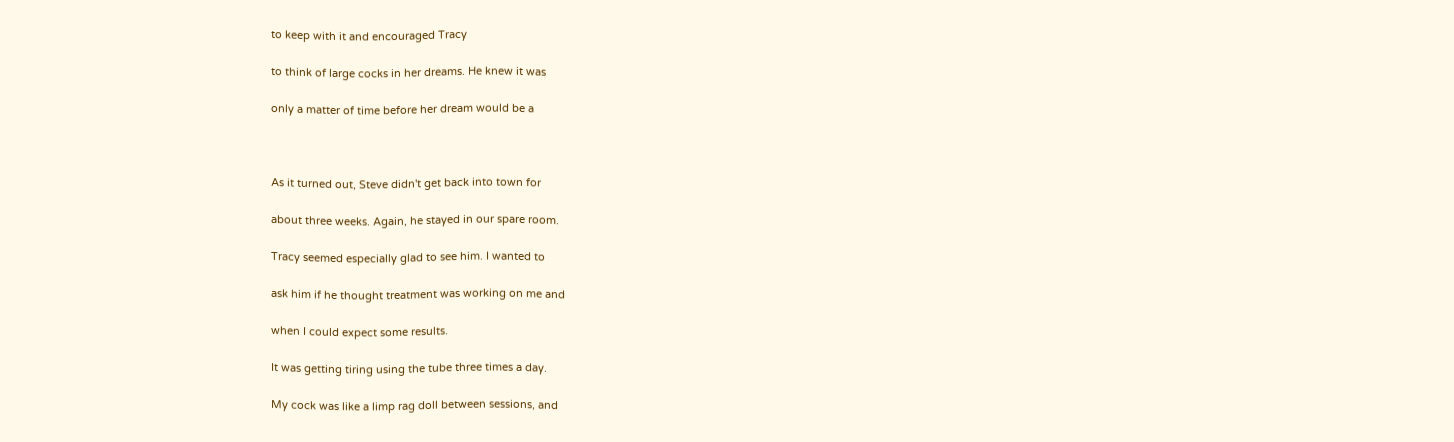to keep with it and encouraged Tracy

to think of large cocks in her dreams. He knew it was

only a matter of time before her dream would be a



As it turned out, Steve didn't get back into town for

about three weeks. Again, he stayed in our spare room.

Tracy seemed especially glad to see him. I wanted to

ask him if he thought treatment was working on me and

when I could expect some results.

It was getting tiring using the tube three times a day.

My cock was like a limp rag doll between sessions, and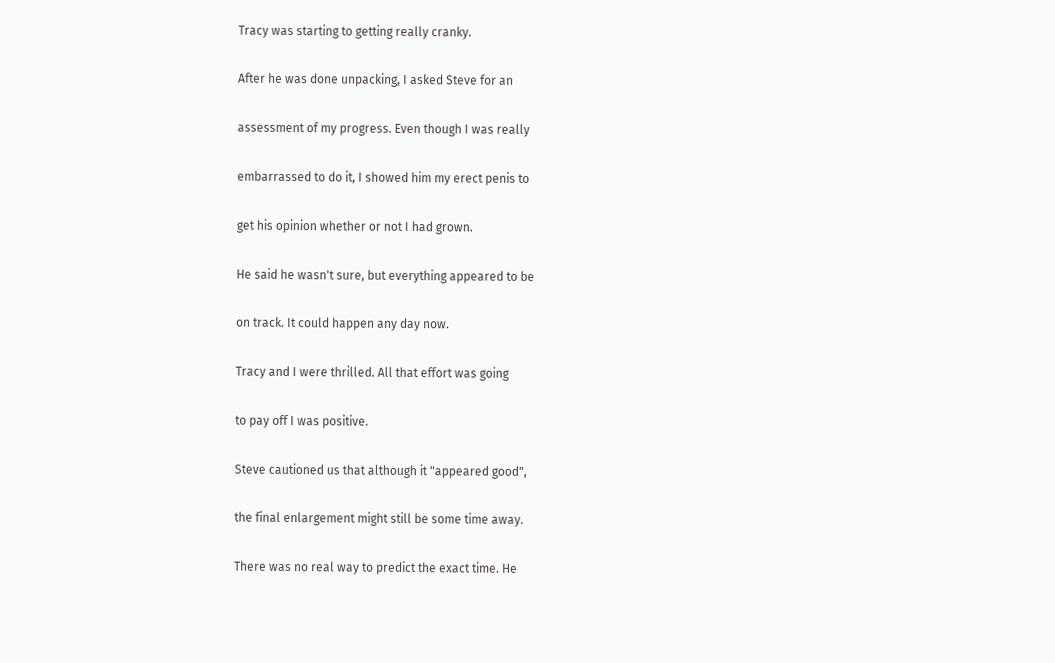Tracy was starting to getting really cranky.

After he was done unpacking, I asked Steve for an

assessment of my progress. Even though I was really

embarrassed to do it, I showed him my erect penis to

get his opinion whether or not I had grown.

He said he wasn't sure, but everything appeared to be

on track. It could happen any day now.

Tracy and I were thrilled. All that effort was going

to pay off I was positive.

Steve cautioned us that although it "appeared good",

the final enlargement might still be some time away.

There was no real way to predict the exact time. He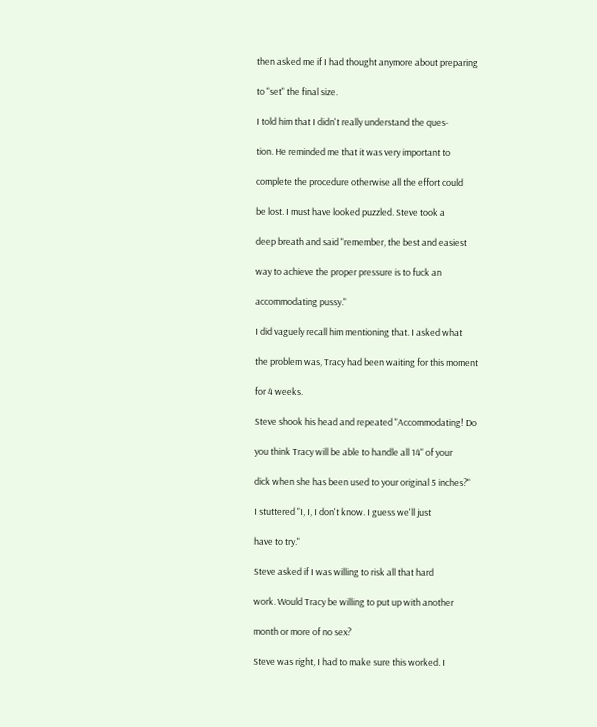then asked me if I had thought anymore about preparing

to "set" the final size.

I told him that I didn't really understand the ques-

tion. He reminded me that it was very important to

complete the procedure otherwise all the effort could

be lost. I must have looked puzzled. Steve took a

deep breath and said "remember, the best and easiest

way to achieve the proper pressure is to fuck an

accommodating pussy."

I did vaguely recall him mentioning that. I asked what

the problem was, Tracy had been waiting for this moment

for 4 weeks.

Steve shook his head and repeated "Accommodating! Do

you think Tracy will be able to handle all 14" of your

dick when she has been used to your original 5 inches?"

I stuttered "I, I, I don't know. I guess we'll just

have to try."

Steve asked if I was willing to risk all that hard

work. Would Tracy be willing to put up with another

month or more of no sex?

Steve was right, I had to make sure this worked. I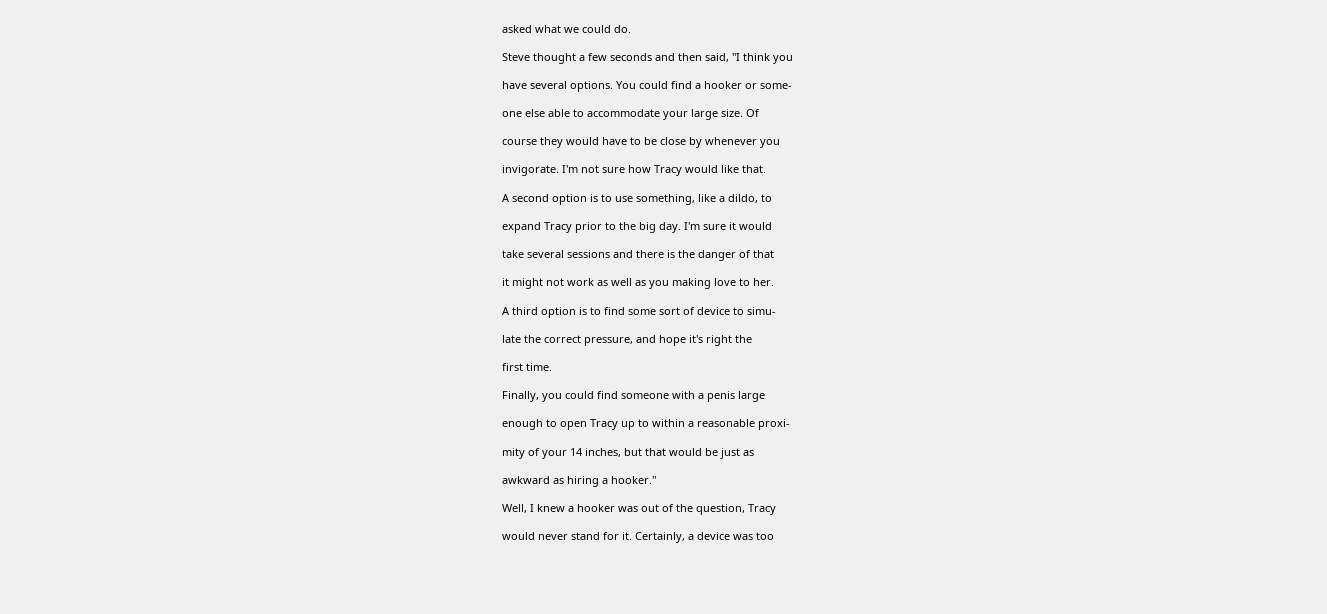asked what we could do.

Steve thought a few seconds and then said, "I think you

have several options. You could find a hooker or some-

one else able to accommodate your large size. Of

course they would have to be close by whenever you

invigorate. I'm not sure how Tracy would like that.

A second option is to use something, like a dildo, to

expand Tracy prior to the big day. I'm sure it would

take several sessions and there is the danger of that

it might not work as well as you making love to her.

A third option is to find some sort of device to simu-

late the correct pressure, and hope it's right the

first time.

Finally, you could find someone with a penis large

enough to open Tracy up to within a reasonable proxi-

mity of your 14 inches, but that would be just as

awkward as hiring a hooker."

Well, I knew a hooker was out of the question, Tracy

would never stand for it. Certainly, a device was too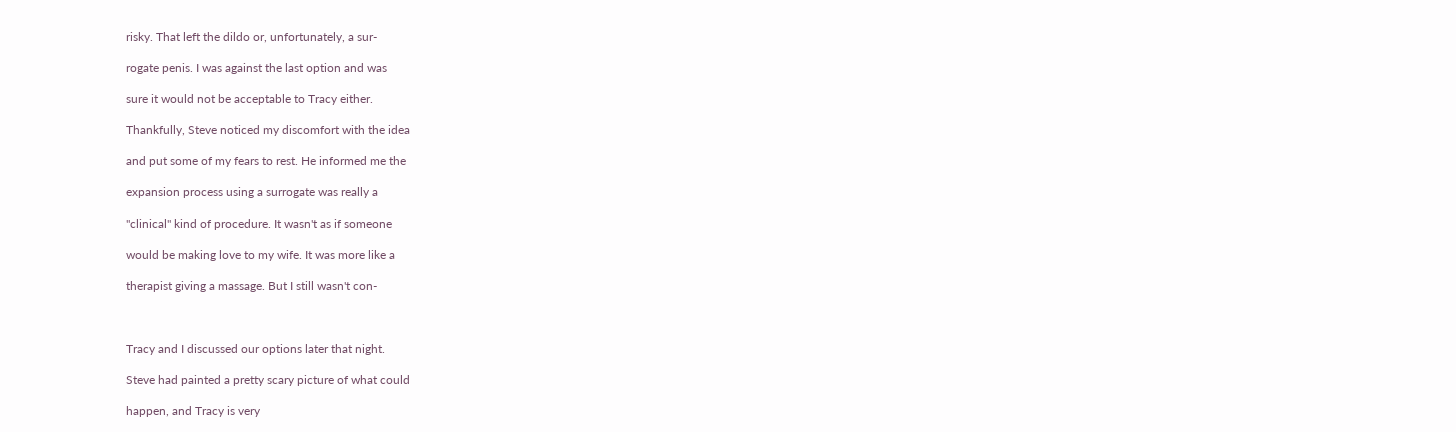risky. That left the dildo or, unfortunately, a sur-

rogate penis. I was against the last option and was

sure it would not be acceptable to Tracy either.

Thankfully, Steve noticed my discomfort with the idea

and put some of my fears to rest. He informed me the

expansion process using a surrogate was really a

"clinical" kind of procedure. It wasn't as if someone

would be making love to my wife. It was more like a

therapist giving a massage. But I still wasn't con-



Tracy and I discussed our options later that night.

Steve had painted a pretty scary picture of what could

happen, and Tracy is very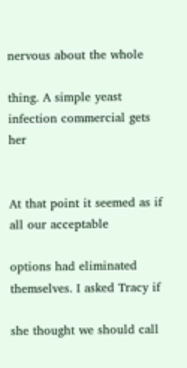nervous about the whole

thing. A simple yeast infection commercial gets her


At that point it seemed as if all our acceptable

options had eliminated themselves. I asked Tracy if

she thought we should call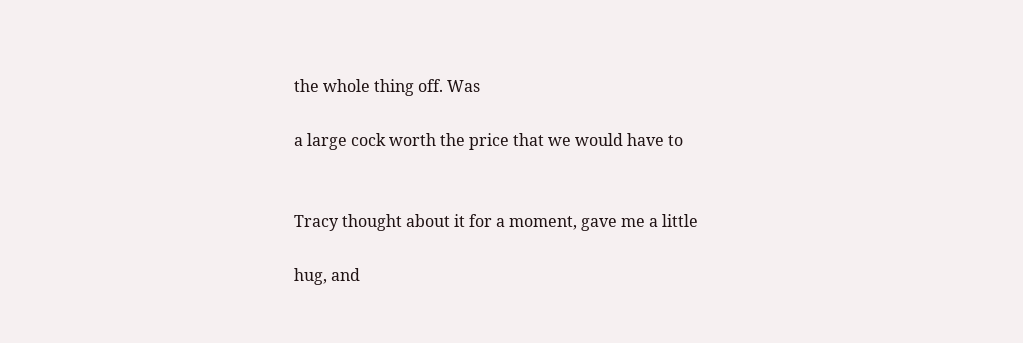the whole thing off. Was

a large cock worth the price that we would have to


Tracy thought about it for a moment, gave me a little

hug, and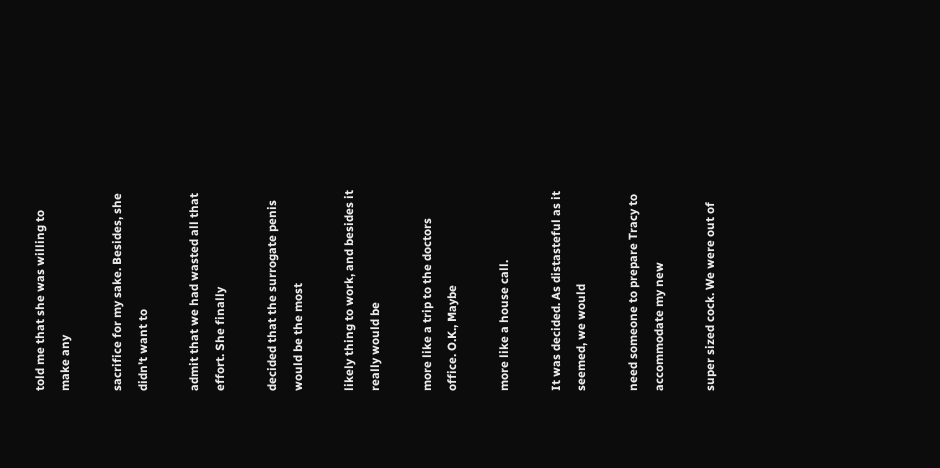told me that she was willing to make any

sacrifice for my sake. Besides, she didn't want to

admit that we had wasted all that effort. She finally

decided that the surrogate penis would be the most

likely thing to work, and besides it really would be

more like a trip to the doctors office. O.K., Maybe

more like a house call.

It was decided. As distasteful as it seemed, we would

need someone to prepare Tracy to accommodate my new

super sized cock. We were out of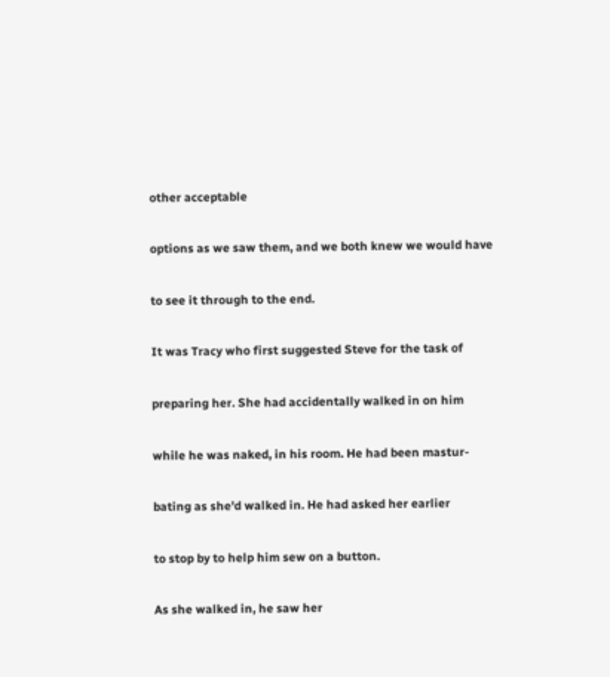other acceptable

options as we saw them, and we both knew we would have

to see it through to the end.

It was Tracy who first suggested Steve for the task of

preparing her. She had accidentally walked in on him

while he was naked, in his room. He had been mastur-

bating as she'd walked in. He had asked her earlier

to stop by to help him sew on a button.

As she walked in, he saw her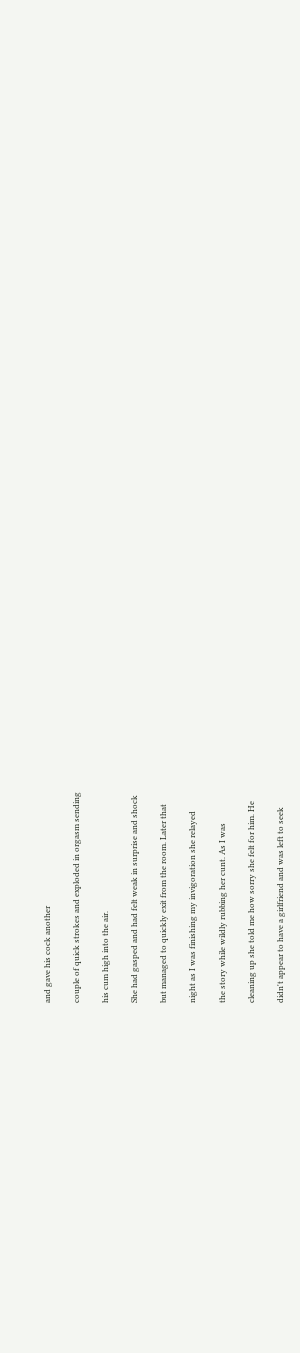and gave his cock another

couple of quick strokes and exploded in orgasm sending

his cum high into the air.

She had gasped and had felt weak in surprise and shock

but managed to quickly exit from the room. Later that

night as I was finishing my invigoration she relayed

the story while wildly rubbing her cunt. As I was

cleaning up she told me how sorry she felt for him. He

didn't appear to have a girlfriend and was left to seek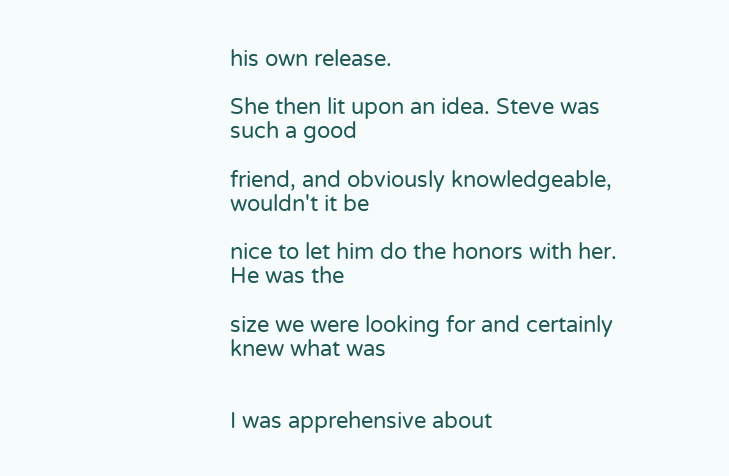his own release.

She then lit upon an idea. Steve was such a good

friend, and obviously knowledgeable, wouldn't it be

nice to let him do the honors with her. He was the

size we were looking for and certainly knew what was


I was apprehensive about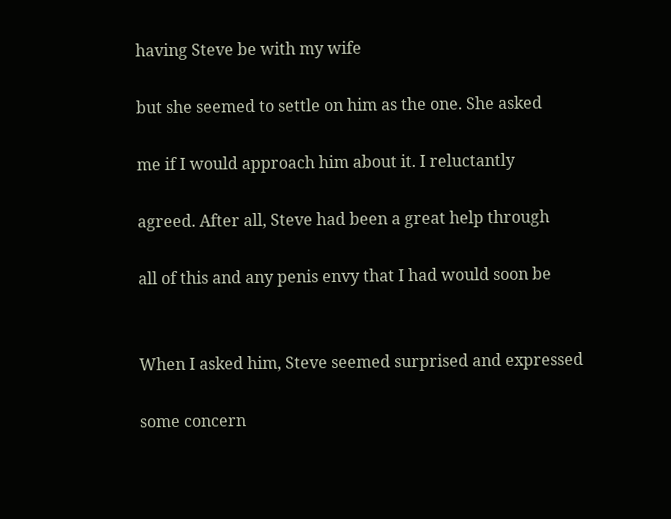having Steve be with my wife

but she seemed to settle on him as the one. She asked

me if I would approach him about it. I reluctantly

agreed. After all, Steve had been a great help through

all of this and any penis envy that I had would soon be


When I asked him, Steve seemed surprised and expressed

some concern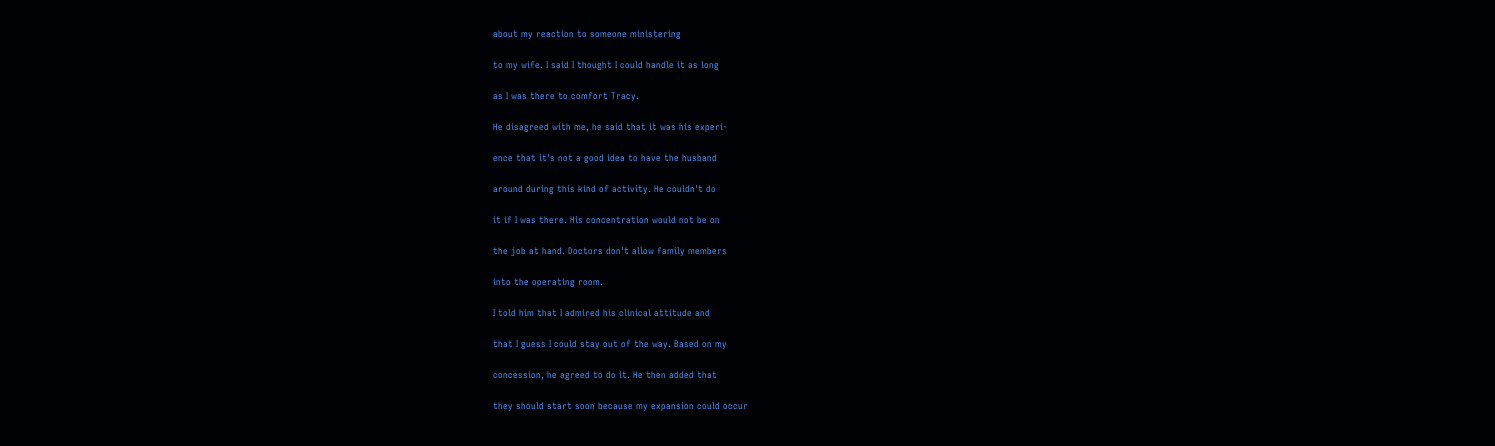about my reaction to someone ministering

to my wife. I said I thought I could handle it as long

as I was there to comfort Tracy.

He disagreed with me, he said that it was his experi-

ence that it's not a good idea to have the husband

around during this kind of activity. He couldn't do

it if I was there. His concentration would not be on

the job at hand. Doctors don't allow family members

into the operating room.

I told him that I admired his clinical attitude and

that I guess I could stay out of the way. Based on my

concession, he agreed to do it. He then added that

they should start soon because my expansion could occur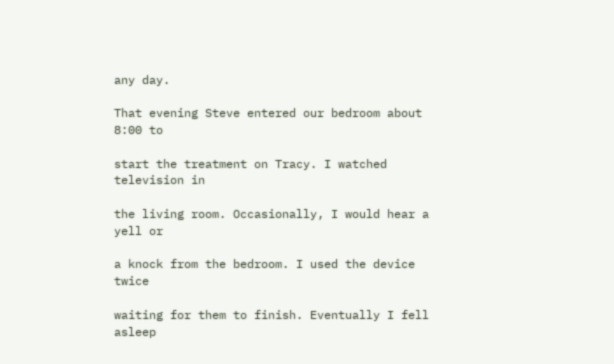any day.

That evening Steve entered our bedroom about 8:00 to

start the treatment on Tracy. I watched television in

the living room. Occasionally, I would hear a yell or

a knock from the bedroom. I used the device twice

waiting for them to finish. Eventually I fell asleep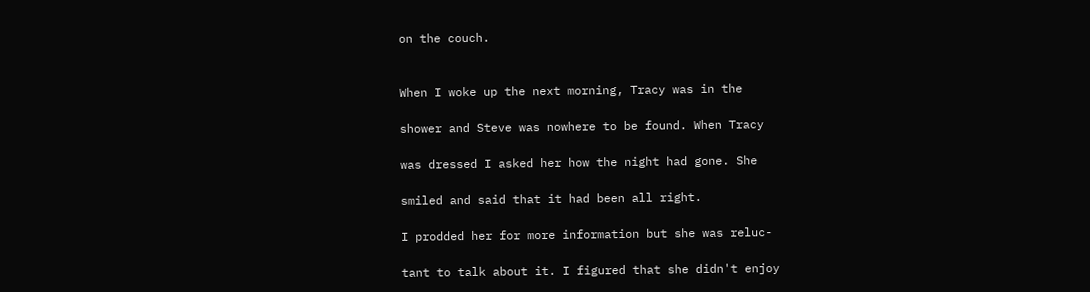on the couch.


When I woke up the next morning, Tracy was in the

shower and Steve was nowhere to be found. When Tracy

was dressed I asked her how the night had gone. She

smiled and said that it had been all right.

I prodded her for more information but she was reluc-

tant to talk about it. I figured that she didn't enjoy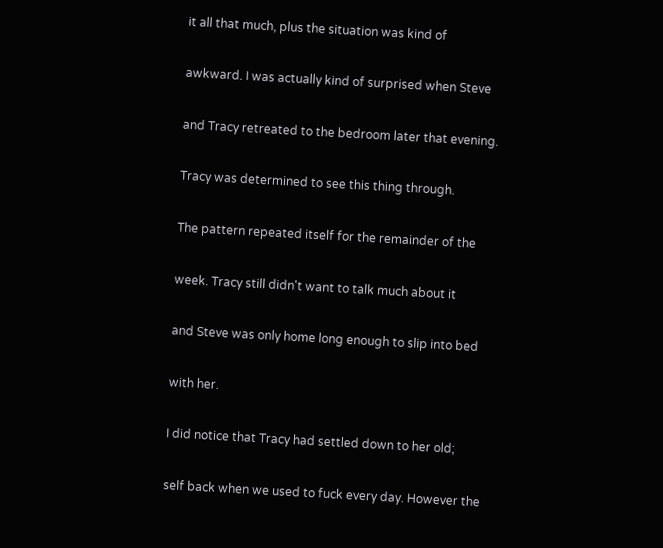it all that much, plus the situation was kind of

awkward. I was actually kind of surprised when Steve

and Tracy retreated to the bedroom later that evening.

Tracy was determined to see this thing through.

The pattern repeated itself for the remainder of the

week. Tracy still didn't want to talk much about it

and Steve was only home long enough to slip into bed

with her.

I did notice that Tracy had settled down to her old;

self back when we used to fuck every day. However the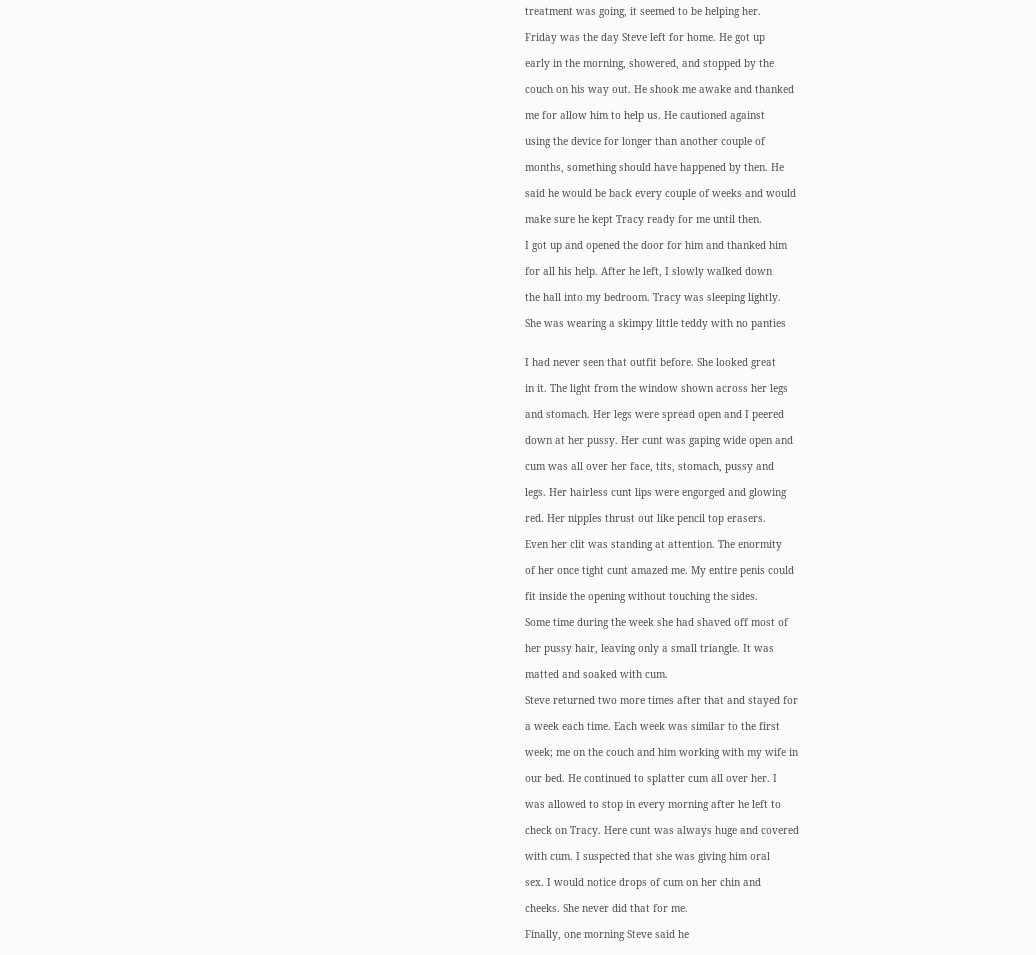treatment was going, it seemed to be helping her.

Friday was the day Steve left for home. He got up

early in the morning, showered, and stopped by the

couch on his way out. He shook me awake and thanked

me for allow him to help us. He cautioned against

using the device for longer than another couple of

months, something should have happened by then. He

said he would be back every couple of weeks and would

make sure he kept Tracy ready for me until then.

I got up and opened the door for him and thanked him

for all his help. After he left, I slowly walked down

the hall into my bedroom. Tracy was sleeping lightly.

She was wearing a skimpy little teddy with no panties


I had never seen that outfit before. She looked great

in it. The light from the window shown across her legs

and stomach. Her legs were spread open and I peered

down at her pussy. Her cunt was gaping wide open and

cum was all over her face, tits, stomach, pussy and

legs. Her hairless cunt lips were engorged and glowing

red. Her nipples thrust out like pencil top erasers.

Even her clit was standing at attention. The enormity

of her once tight cunt amazed me. My entire penis could

fit inside the opening without touching the sides.

Some time during the week she had shaved off most of

her pussy hair, leaving only a small triangle. It was

matted and soaked with cum.

Steve returned two more times after that and stayed for

a week each time. Each week was similar to the first

week; me on the couch and him working with my wife in

our bed. He continued to splatter cum all over her. I

was allowed to stop in every morning after he left to

check on Tracy. Here cunt was always huge and covered

with cum. I suspected that she was giving him oral

sex. I would notice drops of cum on her chin and

cheeks. She never did that for me.

Finally, one morning Steve said he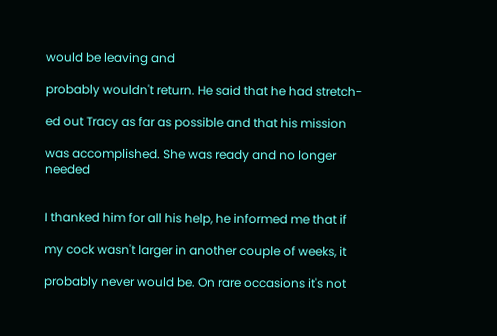would be leaving and

probably wouldn't return. He said that he had stretch-

ed out Tracy as far as possible and that his mission

was accomplished. She was ready and no longer needed


I thanked him for all his help, he informed me that if

my cock wasn't larger in another couple of weeks, it

probably never would be. On rare occasions it's not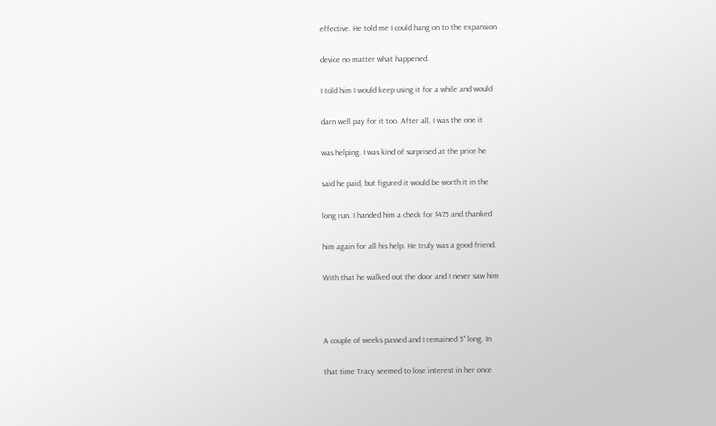effective. He told me I could hang on to the expansion

device no matter what happened.

I told him I would keep using it for a while and would

darn well pay for it too. After all, I was the one it

was helping. I was kind of surprised at the price he

said he paid, but figured it would be worth it in the

long run. I handed him a check for $475 and thanked

him again for all his help. He truly was a good friend.

With that he walked out the door and I never saw him



A couple of weeks passed and I remained 5" long. In

that time Tracy seemed to lose interest in her once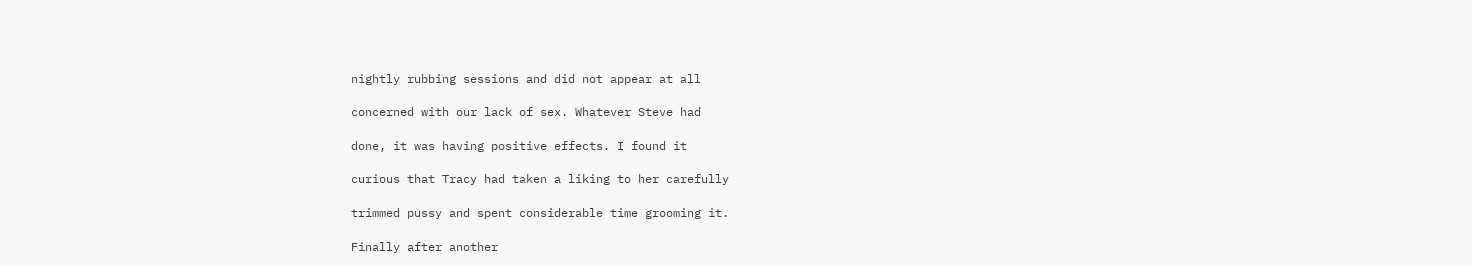nightly rubbing sessions and did not appear at all

concerned with our lack of sex. Whatever Steve had

done, it was having positive effects. I found it

curious that Tracy had taken a liking to her carefully

trimmed pussy and spent considerable time grooming it.

Finally after another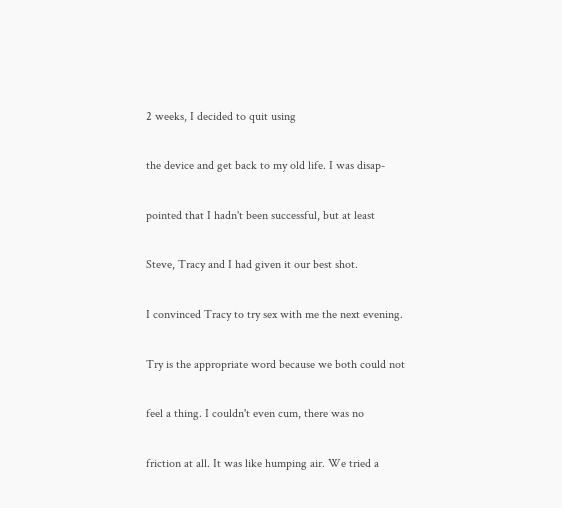2 weeks, I decided to quit using

the device and get back to my old life. I was disap-

pointed that I hadn't been successful, but at least

Steve, Tracy and I had given it our best shot.

I convinced Tracy to try sex with me the next evening.

Try is the appropriate word because we both could not

feel a thing. I couldn't even cum, there was no

friction at all. It was like humping air. We tried a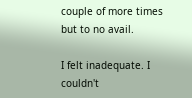couple of more times but to no avail.

I felt inadequate. I couldn't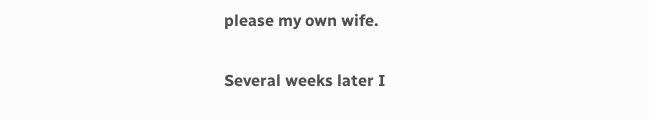please my own wife.

Several weeks later I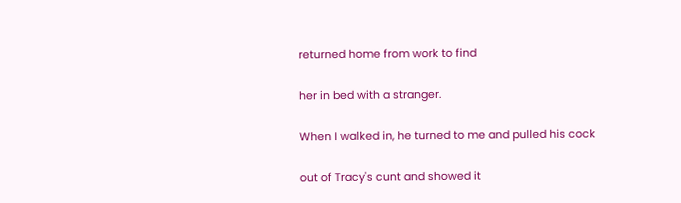returned home from work to find

her in bed with a stranger.

When I walked in, he turned to me and pulled his cock

out of Tracy's cunt and showed it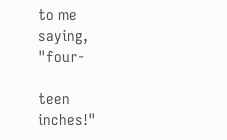to me saying, "four-

teen inches!"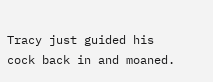Tracy just guided his cock back in and moaned.